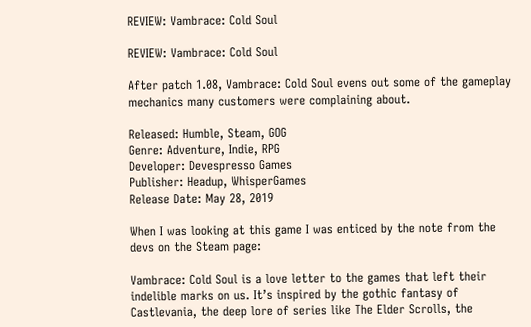REVIEW: Vambrace: Cold Soul

REVIEW: Vambrace: Cold Soul

After patch 1.08, Vambrace: Cold Soul evens out some of the gameplay mechanics many customers were complaining about.

Released: Humble, Steam, GOG
Genre: Adventure, Indie, RPG
Developer: Devespresso Games
Publisher: Headup, WhisperGames
Release Date: May 28, 2019

When I was looking at this game I was enticed by the note from the devs on the Steam page:

Vambrace: Cold Soul is a love letter to the games that left their indelible marks on us. It’s inspired by the gothic fantasy of Castlevania, the deep lore of series like The Elder Scrolls, the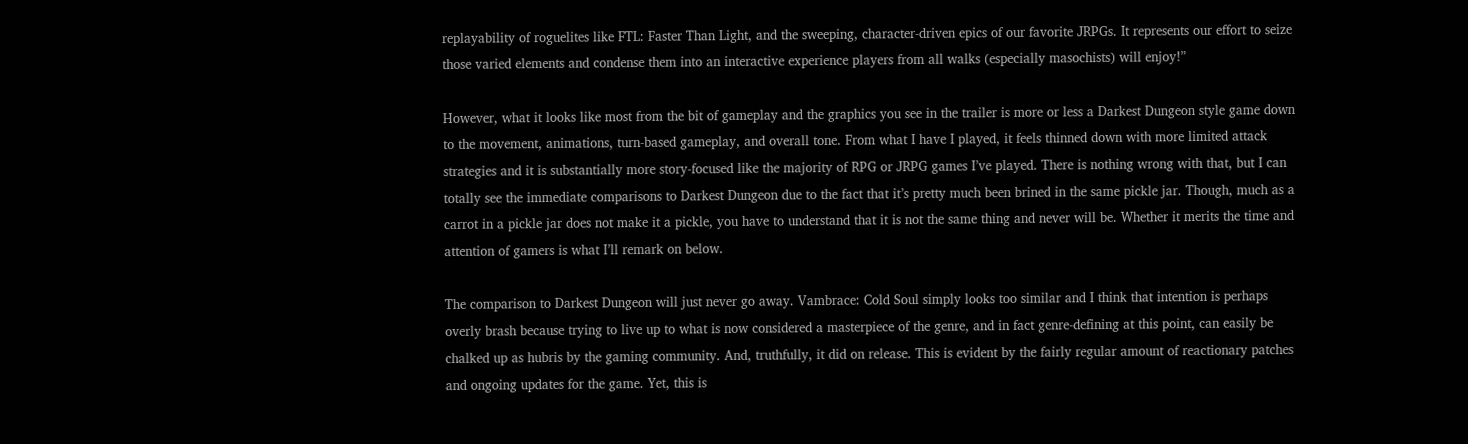replayability of roguelites like FTL: Faster Than Light, and the sweeping, character-driven epics of our favorite JRPGs. It represents our effort to seize those varied elements and condense them into an interactive experience players from all walks (especially masochists) will enjoy!”

However, what it looks like most from the bit of gameplay and the graphics you see in the trailer is more or less a Darkest Dungeon style game down to the movement, animations, turn-based gameplay, and overall tone. From what I have I played, it feels thinned down with more limited attack strategies and it is substantially more story-focused like the majority of RPG or JRPG games I’ve played. There is nothing wrong with that, but I can totally see the immediate comparisons to Darkest Dungeon due to the fact that it’s pretty much been brined in the same pickle jar. Though, much as a carrot in a pickle jar does not make it a pickle, you have to understand that it is not the same thing and never will be. Whether it merits the time and attention of gamers is what I’ll remark on below.

The comparison to Darkest Dungeon will just never go away. Vambrace: Cold Soul simply looks too similar and I think that intention is perhaps overly brash because trying to live up to what is now considered a masterpiece of the genre, and in fact genre-defining at this point, can easily be chalked up as hubris by the gaming community. And, truthfully, it did on release. This is evident by the fairly regular amount of reactionary patches and ongoing updates for the game. Yet, this is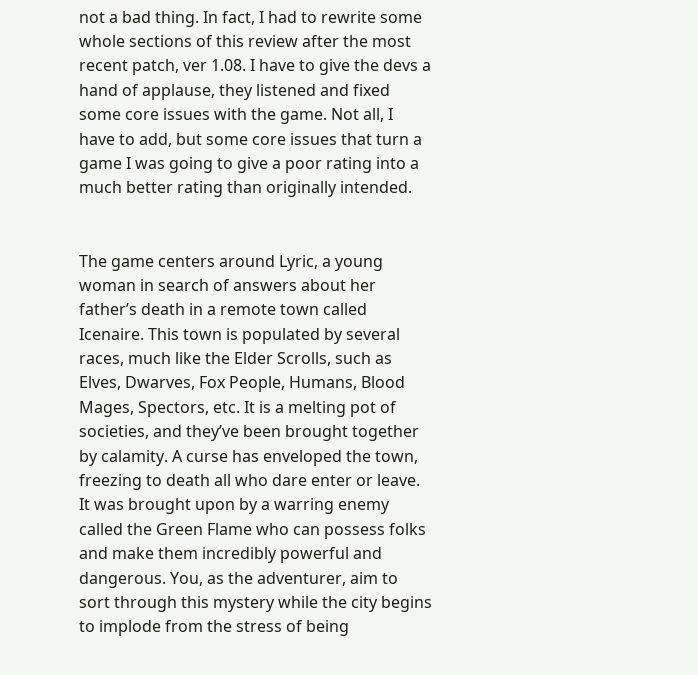not a bad thing. In fact, I had to rewrite some whole sections of this review after the most recent patch, ver 1.08. I have to give the devs a hand of applause, they listened and fixed some core issues with the game. Not all, I have to add, but some core issues that turn a game I was going to give a poor rating into a much better rating than originally intended.


The game centers around Lyric, a young woman in search of answers about her father’s death in a remote town called Icenaire. This town is populated by several races, much like the Elder Scrolls, such as Elves, Dwarves, Fox People, Humans, Blood Mages, Spectors, etc. It is a melting pot of societies, and they’ve been brought together by calamity. A curse has enveloped the town, freezing to death all who dare enter or leave. It was brought upon by a warring enemy called the Green Flame who can possess folks and make them incredibly powerful and dangerous. You, as the adventurer, aim to sort through this mystery while the city begins to implode from the stress of being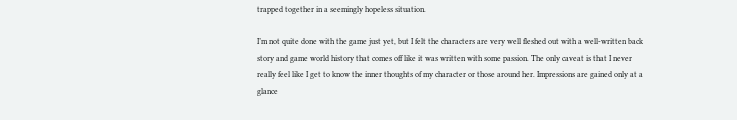trapped together in a seemingly hopeless situation.

I’m not quite done with the game just yet, but I felt the characters are very well fleshed out with a well-written back story and game world history that comes off like it was written with some passion. The only caveat is that I never really feel like I get to know the inner thoughts of my character or those around her. Impressions are gained only at a glance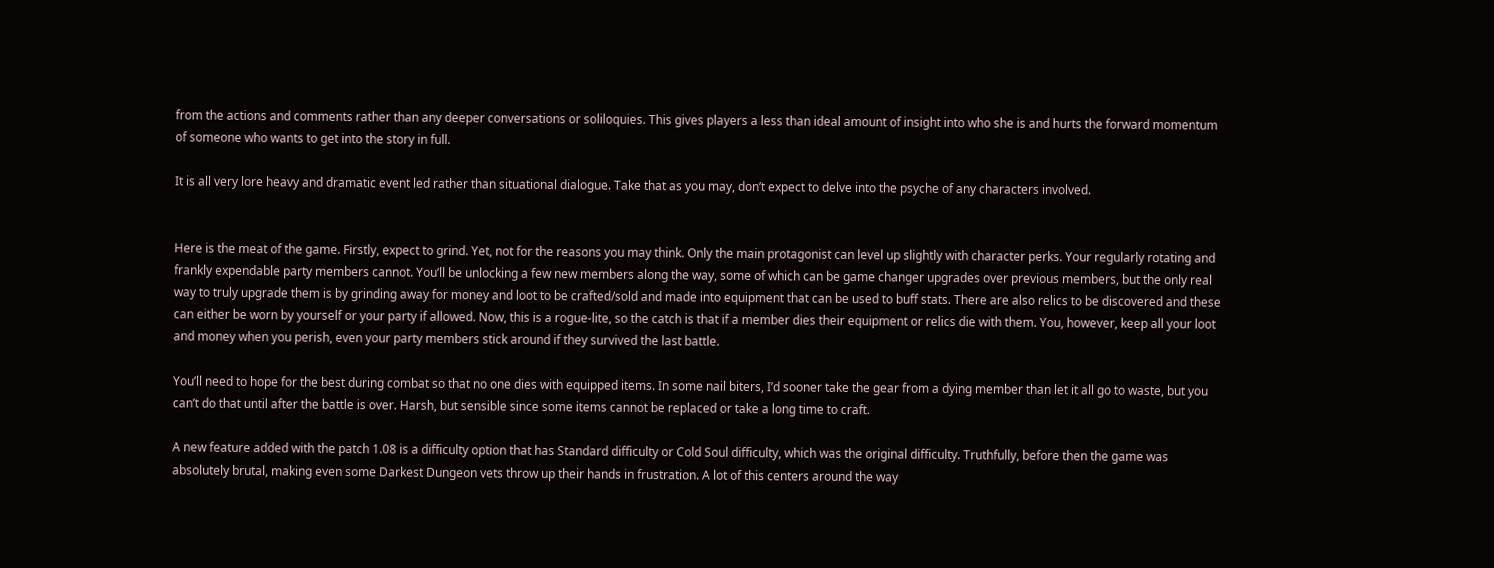from the actions and comments rather than any deeper conversations or soliloquies. This gives players a less than ideal amount of insight into who she is and hurts the forward momentum of someone who wants to get into the story in full.

It is all very lore heavy and dramatic event led rather than situational dialogue. Take that as you may, don’t expect to delve into the psyche of any characters involved.


Here is the meat of the game. Firstly, expect to grind. Yet, not for the reasons you may think. Only the main protagonist can level up slightly with character perks. Your regularly rotating and frankly expendable party members cannot. You’ll be unlocking a few new members along the way, some of which can be game changer upgrades over previous members, but the only real way to truly upgrade them is by grinding away for money and loot to be crafted/sold and made into equipment that can be used to buff stats. There are also relics to be discovered and these can either be worn by yourself or your party if allowed. Now, this is a rogue-lite, so the catch is that if a member dies their equipment or relics die with them. You, however, keep all your loot and money when you perish, even your party members stick around if they survived the last battle.

You’ll need to hope for the best during combat so that no one dies with equipped items. In some nail biters, I’d sooner take the gear from a dying member than let it all go to waste, but you can’t do that until after the battle is over. Harsh, but sensible since some items cannot be replaced or take a long time to craft.

A new feature added with the patch 1.08 is a difficulty option that has Standard difficulty or Cold Soul difficulty, which was the original difficulty. Truthfully, before then the game was absolutely brutal, making even some Darkest Dungeon vets throw up their hands in frustration. A lot of this centers around the way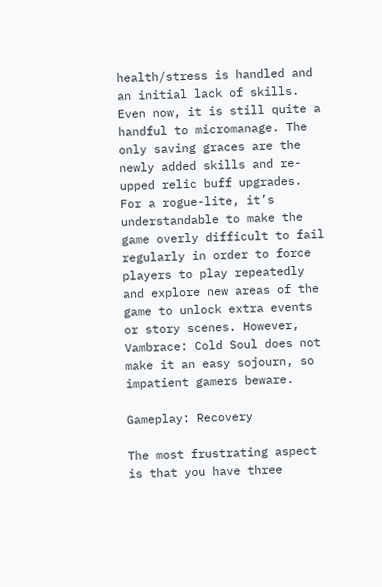health/stress is handled and an initial lack of skills. Even now, it is still quite a handful to micromanage. The only saving graces are the newly added skills and re-upped relic buff upgrades. For a rogue-lite, it’s understandable to make the game overly difficult to fail regularly in order to force players to play repeatedly and explore new areas of the game to unlock extra events or story scenes. However, Vambrace: Cold Soul does not make it an easy sojourn, so impatient gamers beware.

Gameplay: Recovery

The most frustrating aspect is that you have three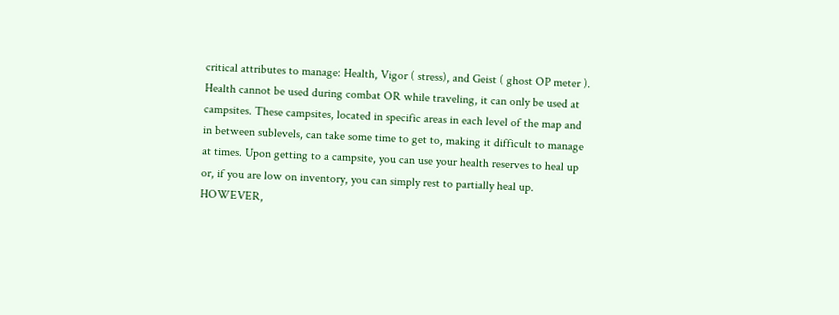critical attributes to manage: Health, Vigor ( stress), and Geist ( ghost OP meter ). Health cannot be used during combat OR while traveling, it can only be used at campsites. These campsites, located in specific areas in each level of the map and in between sublevels, can take some time to get to, making it difficult to manage at times. Upon getting to a campsite, you can use your health reserves to heal up or, if you are low on inventory, you can simply rest to partially heal up. HOWEVER,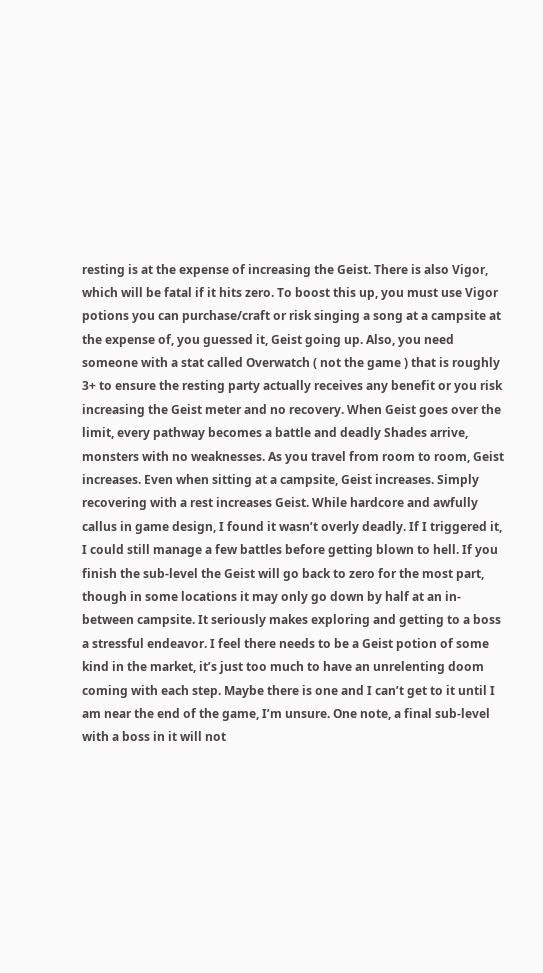resting is at the expense of increasing the Geist. There is also Vigor, which will be fatal if it hits zero. To boost this up, you must use Vigor potions you can purchase/craft or risk singing a song at a campsite at the expense of, you guessed it, Geist going up. Also, you need someone with a stat called Overwatch ( not the game ) that is roughly 3+ to ensure the resting party actually receives any benefit or you risk increasing the Geist meter and no recovery. When Geist goes over the limit, every pathway becomes a battle and deadly Shades arrive, monsters with no weaknesses. As you travel from room to room, Geist increases. Even when sitting at a campsite, Geist increases. Simply recovering with a rest increases Geist. While hardcore and awfully callus in game design, I found it wasn’t overly deadly. If I triggered it, I could still manage a few battles before getting blown to hell. If you finish the sub-level the Geist will go back to zero for the most part, though in some locations it may only go down by half at an in-between campsite. It seriously makes exploring and getting to a boss a stressful endeavor. I feel there needs to be a Geist potion of some kind in the market, it’s just too much to have an unrelenting doom coming with each step. Maybe there is one and I can’t get to it until I am near the end of the game, I’m unsure. One note, a final sub-level with a boss in it will not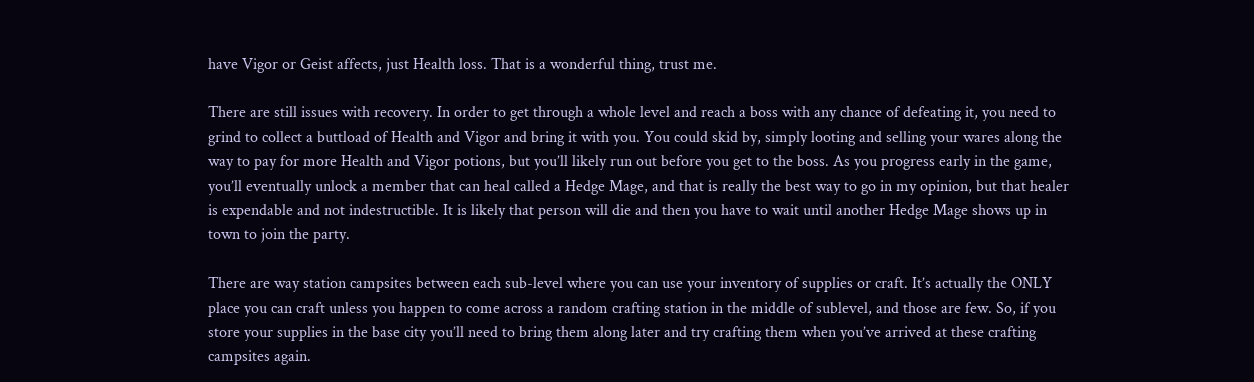have Vigor or Geist affects, just Health loss. That is a wonderful thing, trust me.

There are still issues with recovery. In order to get through a whole level and reach a boss with any chance of defeating it, you need to grind to collect a buttload of Health and Vigor and bring it with you. You could skid by, simply looting and selling your wares along the way to pay for more Health and Vigor potions, but you’ll likely run out before you get to the boss. As you progress early in the game, you’ll eventually unlock a member that can heal called a Hedge Mage, and that is really the best way to go in my opinion, but that healer is expendable and not indestructible. It is likely that person will die and then you have to wait until another Hedge Mage shows up in town to join the party.

There are way station campsites between each sub-level where you can use your inventory of supplies or craft. It’s actually the ONLY place you can craft unless you happen to come across a random crafting station in the middle of sublevel, and those are few. So, if you store your supplies in the base city you’ll need to bring them along later and try crafting them when you’ve arrived at these crafting campsites again.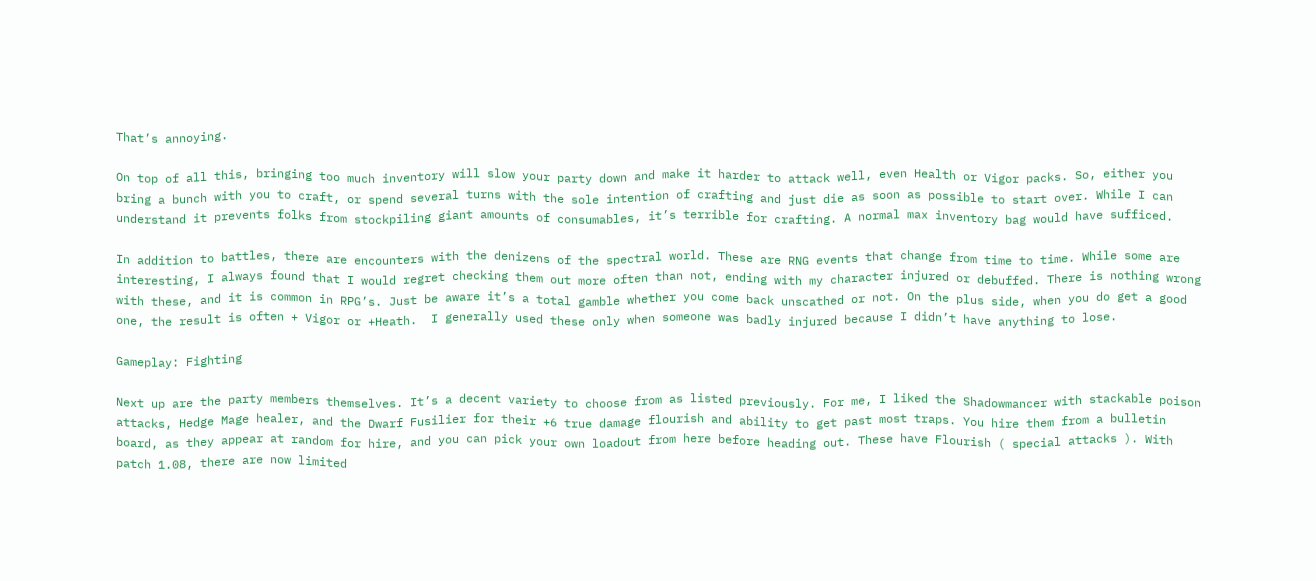That’s annoying.

On top of all this, bringing too much inventory will slow your party down and make it harder to attack well, even Health or Vigor packs. So, either you bring a bunch with you to craft, or spend several turns with the sole intention of crafting and just die as soon as possible to start over. While I can understand it prevents folks from stockpiling giant amounts of consumables, it’s terrible for crafting. A normal max inventory bag would have sufficed.

In addition to battles, there are encounters with the denizens of the spectral world. These are RNG events that change from time to time. While some are interesting, I always found that I would regret checking them out more often than not, ending with my character injured or debuffed. There is nothing wrong with these, and it is common in RPG’s. Just be aware it’s a total gamble whether you come back unscathed or not. On the plus side, when you do get a good one, the result is often + Vigor or +Heath.  I generally used these only when someone was badly injured because I didn’t have anything to lose.

Gameplay: Fighting

Next up are the party members themselves. It’s a decent variety to choose from as listed previously. For me, I liked the Shadowmancer with stackable poison attacks, Hedge Mage healer, and the Dwarf Fusilier for their +6 true damage flourish and ability to get past most traps. You hire them from a bulletin board, as they appear at random for hire, and you can pick your own loadout from here before heading out. These have Flourish ( special attacks ). With patch 1.08, there are now limited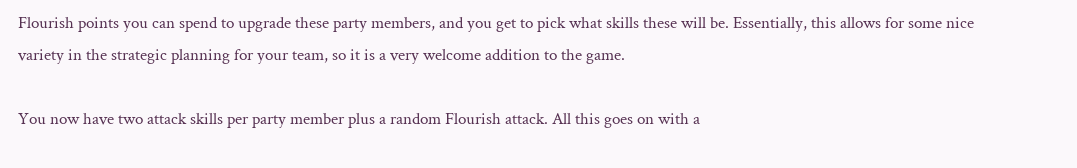Flourish points you can spend to upgrade these party members, and you get to pick what skills these will be. Essentially, this allows for some nice variety in the strategic planning for your team, so it is a very welcome addition to the game.

You now have two attack skills per party member plus a random Flourish attack. All this goes on with a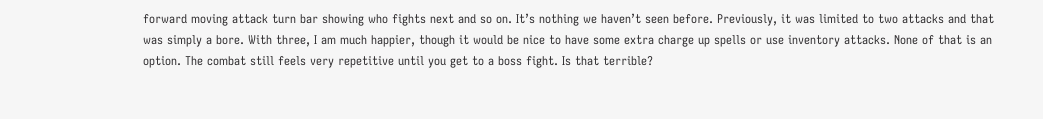forward moving attack turn bar showing who fights next and so on. It’s nothing we haven’t seen before. Previously, it was limited to two attacks and that was simply a bore. With three, I am much happier, though it would be nice to have some extra charge up spells or use inventory attacks. None of that is an option. The combat still feels very repetitive until you get to a boss fight. Is that terrible?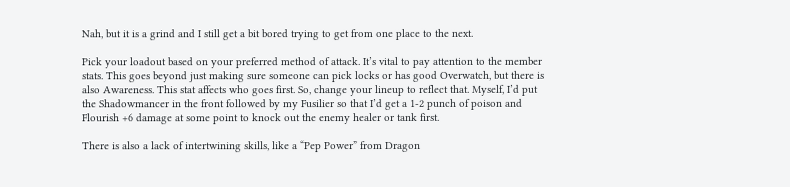Nah, but it is a grind and I still get a bit bored trying to get from one place to the next.

Pick your loadout based on your preferred method of attack. It’s vital to pay attention to the member stats. This goes beyond just making sure someone can pick locks or has good Overwatch, but there is also Awareness. This stat affects who goes first. So, change your lineup to reflect that. Myself, I’d put the Shadowmancer in the front followed by my Fusilier so that I’d get a 1-2 punch of poison and Flourish +6 damage at some point to knock out the enemy healer or tank first.

There is also a lack of intertwining skills, like a “Pep Power” from Dragon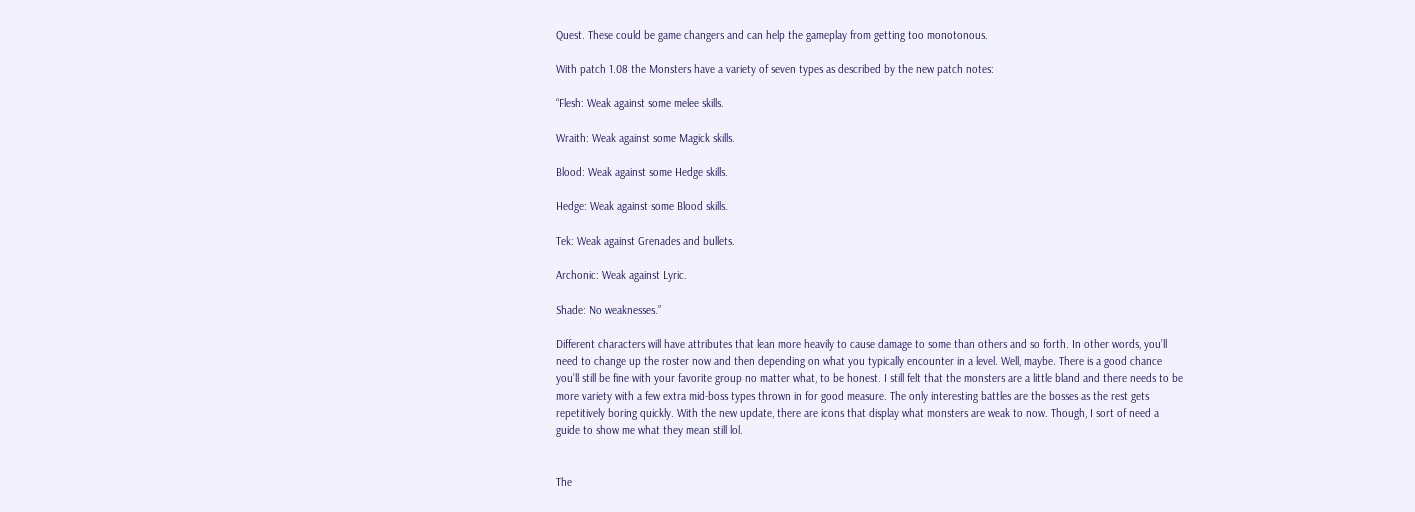Quest. These could be game changers and can help the gameplay from getting too monotonous.

With patch 1.08 the Monsters have a variety of seven types as described by the new patch notes:

“Flesh: Weak against some melee skills.

Wraith: Weak against some Magick skills.

Blood: Weak against some Hedge skills.

Hedge: Weak against some Blood skills.

Tek: Weak against Grenades and bullets.

Archonic: Weak against Lyric.

Shade: No weaknesses.”

Different characters will have attributes that lean more heavily to cause damage to some than others and so forth. In other words, you’ll need to change up the roster now and then depending on what you typically encounter in a level. Well, maybe. There is a good chance you’ll still be fine with your favorite group no matter what, to be honest. I still felt that the monsters are a little bland and there needs to be more variety with a few extra mid-boss types thrown in for good measure. The only interesting battles are the bosses as the rest gets repetitively boring quickly. With the new update, there are icons that display what monsters are weak to now. Though, I sort of need a guide to show me what they mean still lol.


The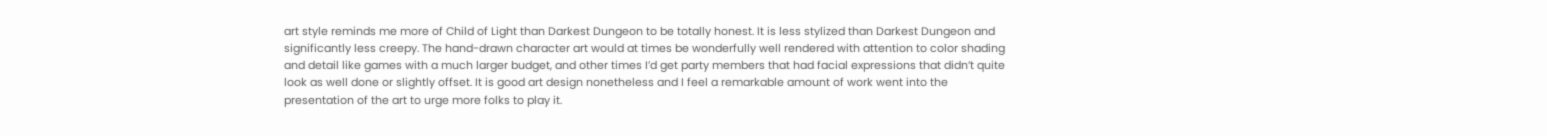art style reminds me more of Child of Light than Darkest Dungeon to be totally honest. It is less stylized than Darkest Dungeon and significantly less creepy. The hand-drawn character art would at times be wonderfully well rendered with attention to color shading and detail like games with a much larger budget, and other times I’d get party members that had facial expressions that didn’t quite look as well done or slightly offset. It is good art design nonetheless and I feel a remarkable amount of work went into the presentation of the art to urge more folks to play it.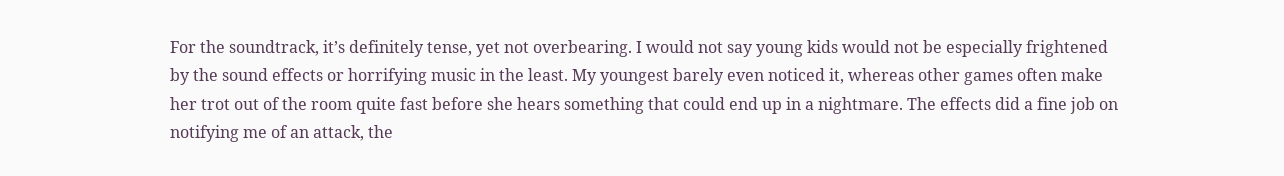For the soundtrack, it’s definitely tense, yet not overbearing. I would not say young kids would not be especially frightened by the sound effects or horrifying music in the least. My youngest barely even noticed it, whereas other games often make her trot out of the room quite fast before she hears something that could end up in a nightmare. The effects did a fine job on notifying me of an attack, the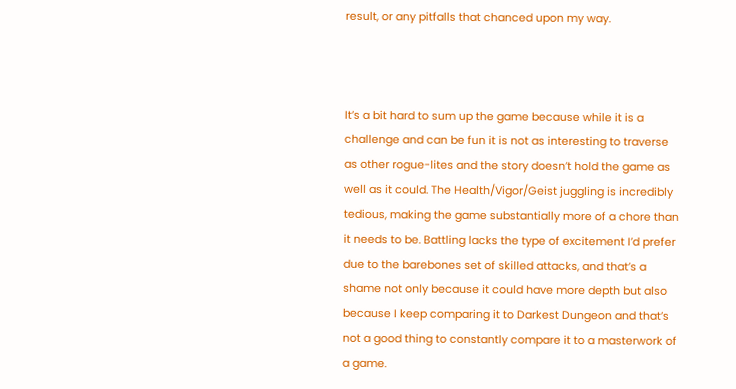result, or any pitfalls that chanced upon my way.



It’s a bit hard to sum up the game because while it is a challenge and can be fun it is not as interesting to traverse as other rogue-lites and the story doesn’t hold the game as well as it could. The Health/Vigor/Geist juggling is incredibly tedious, making the game substantially more of a chore than it needs to be. Battling lacks the type of excitement I’d prefer due to the barebones set of skilled attacks, and that’s a shame not only because it could have more depth but also because I keep comparing it to Darkest Dungeon and that’s not a good thing to constantly compare it to a masterwork of a game.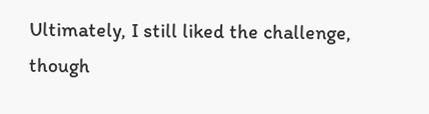Ultimately, I still liked the challenge, though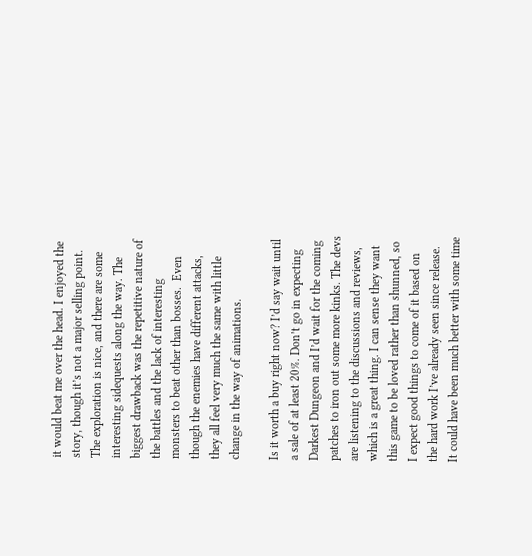it would beat me over the head. I enjoyed the story, though it’s not a major selling point. The exploration is nice, and there are some interesting sidequests along the way. The biggest drawback was the repetitive nature of the battles and the lack of interesting monsters to beat other than bosses.  Even though the enemies have different attacks, they all feel very much the same with little change in the way of animations.

Is it worth a buy right now? I’d say wait until a sale of at least 20%. Don’t go in expecting Darkest Dungeon and I’d wait for the coming patches to iron out some more kinks. The devs are listening to the discussions and reviews, which is a great thing. I can sense they want this game to be loved rather than shunned, so I expect good things to come of it based on the hard work I’ve already seen since release. It could have been much better with some time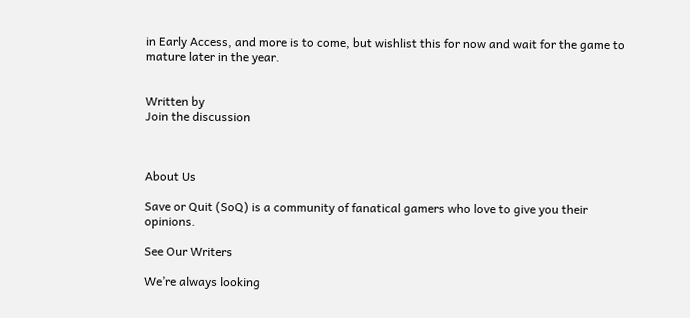in Early Access, and more is to come, but wishlist this for now and wait for the game to mature later in the year.


Written by
Join the discussion



About Us

Save or Quit (SoQ) is a community of fanatical gamers who love to give you their opinions.

See Our Writers

We’re always looking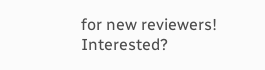for new reviewers! Interested?